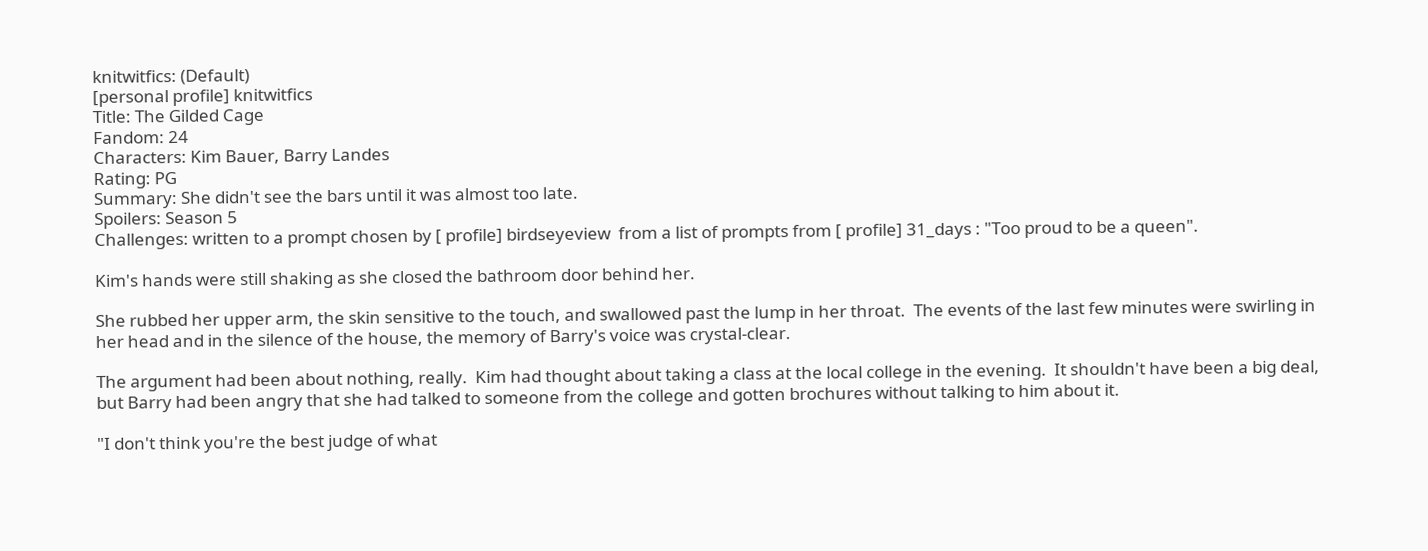knitwitfics: (Default)
[personal profile] knitwitfics
Title: The Gilded Cage
Fandom: 24
Characters: Kim Bauer, Barry Landes
Rating: PG
Summary: She didn't see the bars until it was almost too late.
Spoilers: Season 5
Challenges: written to a prompt chosen by [ profile] birdseyeview  from a list of prompts from [ profile] 31_days : "Too proud to be a queen".

Kim's hands were still shaking as she closed the bathroom door behind her.

She rubbed her upper arm, the skin sensitive to the touch, and swallowed past the lump in her throat.  The events of the last few minutes were swirling in her head and in the silence of the house, the memory of Barry's voice was crystal-clear.

The argument had been about nothing, really.  Kim had thought about taking a class at the local college in the evening.  It shouldn't have been a big deal, but Barry had been angry that she had talked to someone from the college and gotten brochures without talking to him about it.

"I don't think you're the best judge of what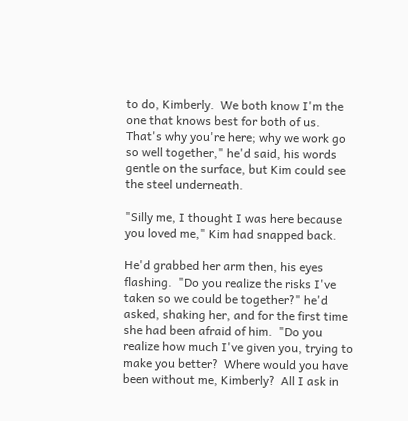to do, Kimberly.  We both know I'm the one that knows best for both of us.  That's why you're here; why we work go so well together," he'd said, his words gentle on the surface, but Kim could see the steel underneath.

"Silly me, I thought I was here because you loved me," Kim had snapped back.

He'd grabbed her arm then, his eyes flashing.  "Do you realize the risks I've taken so we could be together?" he'd asked, shaking her, and for the first time she had been afraid of him.  "Do you realize how much I've given you, trying to make you better?  Where would you have been without me, Kimberly?  All I ask in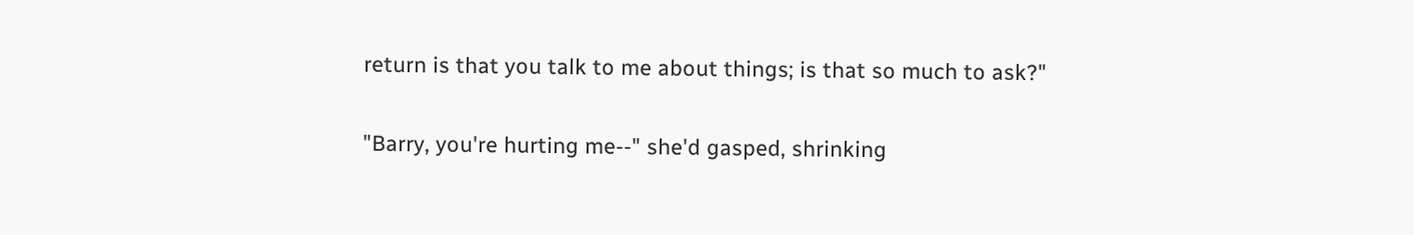return is that you talk to me about things; is that so much to ask?"

"Barry, you're hurting me--" she'd gasped, shrinking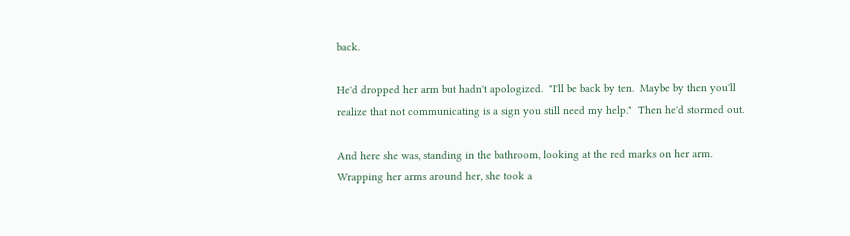back.

He'd dropped her arm but hadn't apologized.  "I'll be back by ten.  Maybe by then you'll realize that not communicating is a sign you still need my help."  Then he'd stormed out.

And here she was, standing in the bathroom, looking at the red marks on her arm.  Wrapping her arms around her, she took a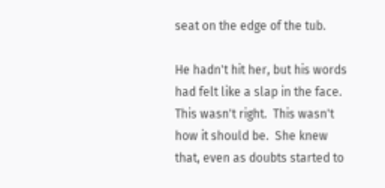seat on the edge of the tub.

He hadn't hit her, but his words had felt like a slap in the face.  This wasn't right.  This wasn't how it should be.  She knew that, even as doubts started to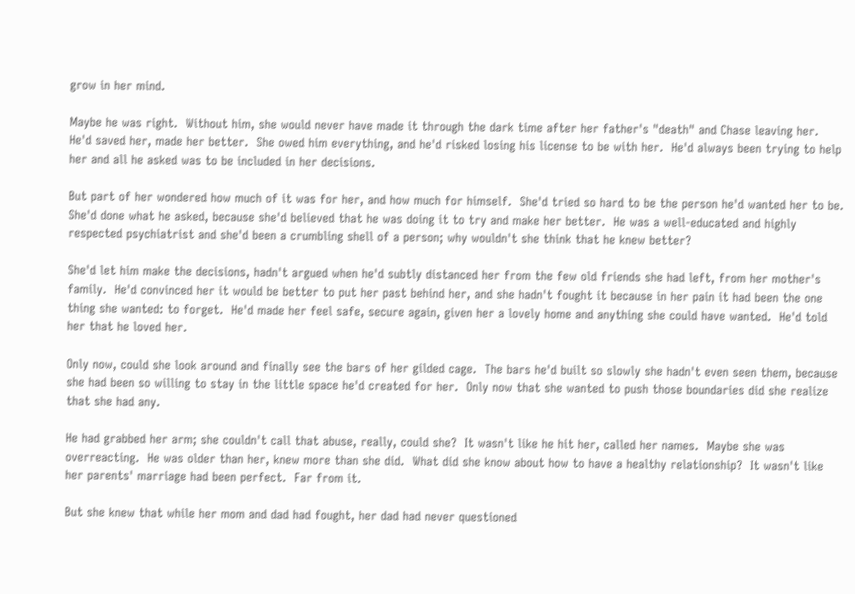grow in her mind.

Maybe he was right.  Without him, she would never have made it through the dark time after her father's "death" and Chase leaving her.  He'd saved her, made her better.  She owed him everything, and he'd risked losing his license to be with her.  He'd always been trying to help her and all he asked was to be included in her decisions.

But part of her wondered how much of it was for her, and how much for himself.  She'd tried so hard to be the person he'd wanted her to be.  She'd done what he asked, because she'd believed that he was doing it to try and make her better.  He was a well-educated and highly respected psychiatrist and she'd been a crumbling shell of a person; why wouldn't she think that he knew better?

She'd let him make the decisions, hadn't argued when he'd subtly distanced her from the few old friends she had left, from her mother's family.  He'd convinced her it would be better to put her past behind her, and she hadn't fought it because in her pain it had been the one thing she wanted: to forget.  He'd made her feel safe, secure again, given her a lovely home and anything she could have wanted.  He'd told her that he loved her.

Only now, could she look around and finally see the bars of her gilded cage.  The bars he'd built so slowly she hadn't even seen them, because she had been so willing to stay in the little space he'd created for her.  Only now that she wanted to push those boundaries did she realize that she had any.

He had grabbed her arm; she couldn't call that abuse, really, could she?  It wasn't like he hit her, called her names.  Maybe she was overreacting.  He was older than her, knew more than she did.  What did she know about how to have a healthy relationship?  It wasn't like her parents' marriage had been perfect.  Far from it.

But she knew that while her mom and dad had fought, her dad had never questioned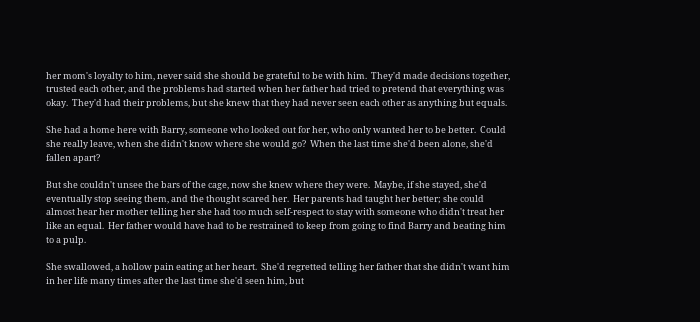her mom's loyalty to him, never said she should be grateful to be with him.  They'd made decisions together, trusted each other, and the problems had started when her father had tried to pretend that everything was okay.  They'd had their problems, but she knew that they had never seen each other as anything but equals.

She had a home here with Barry, someone who looked out for her, who only wanted her to be better.  Could she really leave, when she didn't know where she would go?  When the last time she'd been alone, she'd fallen apart?

But she couldn't unsee the bars of the cage, now she knew where they were.  Maybe, if she stayed, she'd eventually stop seeing them, and the thought scared her.  Her parents had taught her better; she could almost hear her mother telling her she had too much self-respect to stay with someone who didn't treat her like an equal.  Her father would have had to be restrained to keep from going to find Barry and beating him to a pulp.

She swallowed, a hollow pain eating at her heart.  She'd regretted telling her father that she didn't want him in her life many times after the last time she'd seen him, but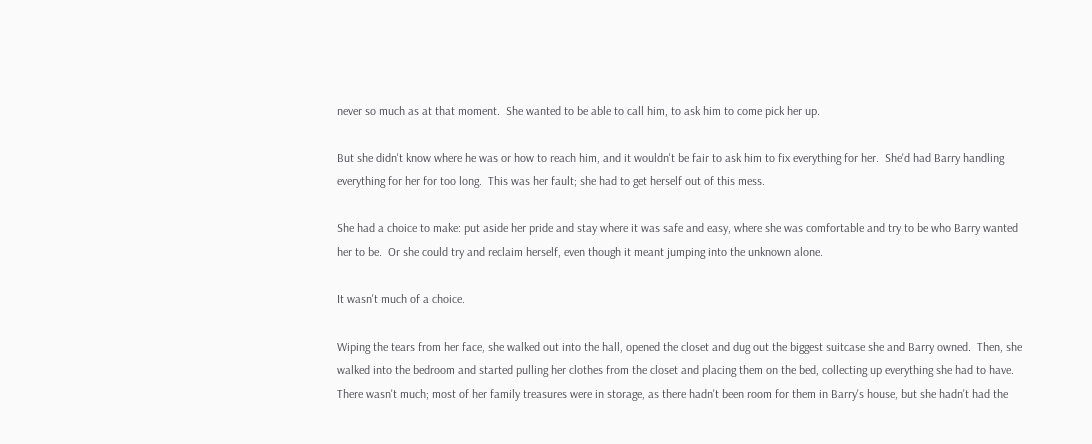never so much as at that moment.  She wanted to be able to call him, to ask him to come pick her up.

But she didn't know where he was or how to reach him, and it wouldn't be fair to ask him to fix everything for her.  She'd had Barry handling everything for her for too long.  This was her fault; she had to get herself out of this mess.

She had a choice to make: put aside her pride and stay where it was safe and easy, where she was comfortable and try to be who Barry wanted her to be.  Or she could try and reclaim herself, even though it meant jumping into the unknown alone.

It wasn't much of a choice.

Wiping the tears from her face, she walked out into the hall, opened the closet and dug out the biggest suitcase she and Barry owned.  Then, she walked into the bedroom and started pulling her clothes from the closet and placing them on the bed, collecting up everything she had to have.  There wasn't much; most of her family treasures were in storage, as there hadn't been room for them in Barry's house, but she hadn't had the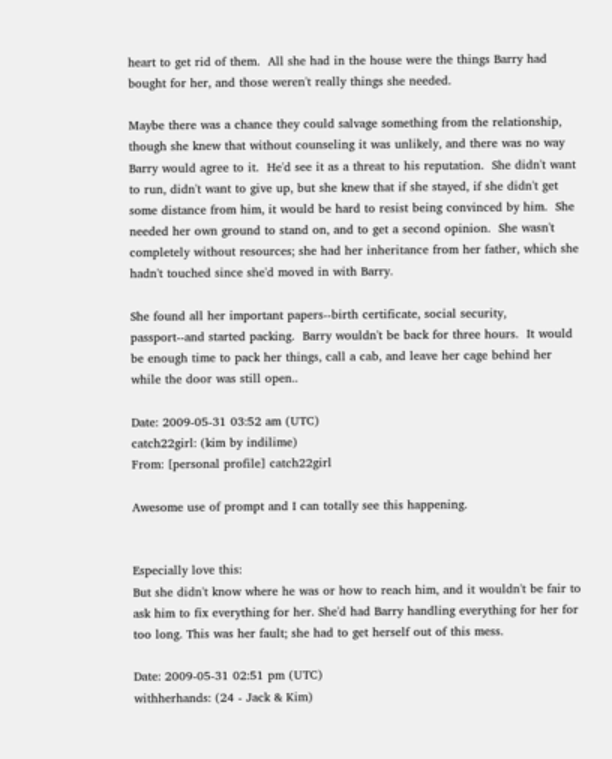heart to get rid of them.  All she had in the house were the things Barry had bought for her, and those weren't really things she needed.

Maybe there was a chance they could salvage something from the relationship, though she knew that without counseling it was unlikely, and there was no way Barry would agree to it.  He'd see it as a threat to his reputation.  She didn't want to run, didn't want to give up, but she knew that if she stayed, if she didn't get some distance from him, it would be hard to resist being convinced by him.  She needed her own ground to stand on, and to get a second opinion.  She wasn't completely without resources; she had her inheritance from her father, which she hadn't touched since she'd moved in with Barry.

She found all her important papers--birth certificate, social security, passport--and started packing.  Barry wouldn't be back for three hours.  It would be enough time to pack her things, call a cab, and leave her cage behind her while the door was still open..

Date: 2009-05-31 03:52 am (UTC)
catch22girl: (kim by indilime)
From: [personal profile] catch22girl

Awesome use of prompt and I can totally see this happening.


Especially love this:
But she didn't know where he was or how to reach him, and it wouldn't be fair to ask him to fix everything for her. She'd had Barry handling everything for her for too long. This was her fault; she had to get herself out of this mess.

Date: 2009-05-31 02:51 pm (UTC)
withherhands: (24 - Jack & Kim)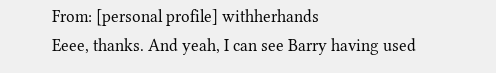From: [personal profile] withherhands
Eeee, thanks. And yeah, I can see Barry having used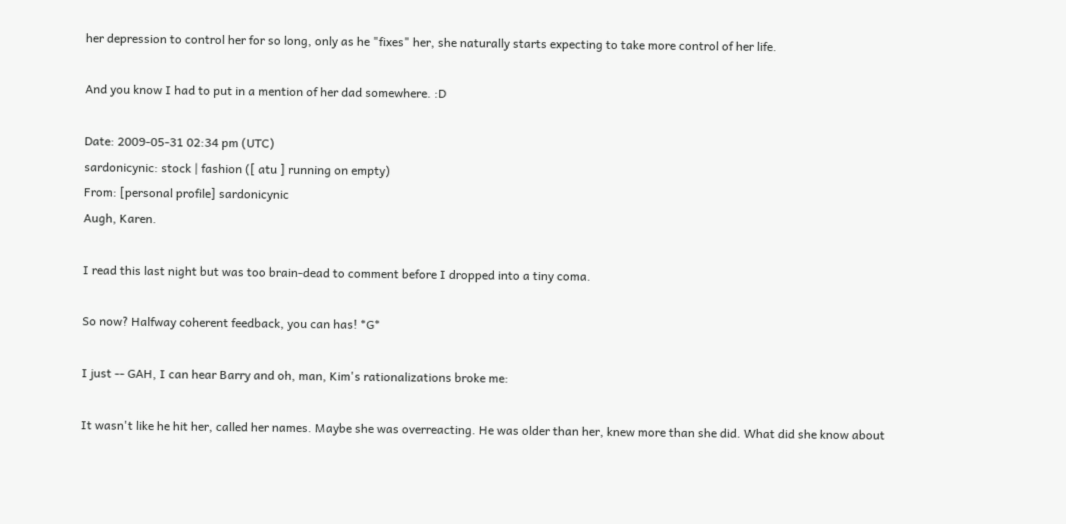her depression to control her for so long, only as he "fixes" her, she naturally starts expecting to take more control of her life.

And you know I had to put in a mention of her dad somewhere. :D

Date: 2009-05-31 02:34 pm (UTC)
sardonicynic: stock | fashion ([ atu ] running on empty)
From: [personal profile] sardonicynic
Augh, Karen.

I read this last night but was too brain-dead to comment before I dropped into a tiny coma.

So now? Halfway coherent feedback, you can has! *G*

I just -- GAH, I can hear Barry and oh, man, Kim's rationalizations broke me:

It wasn't like he hit her, called her names. Maybe she was overreacting. He was older than her, knew more than she did. What did she know about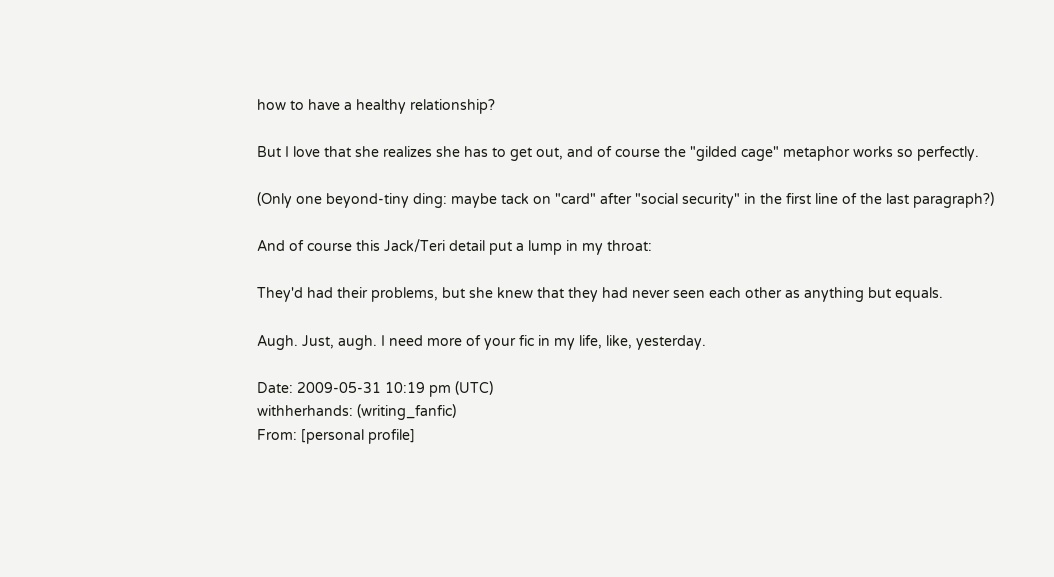how to have a healthy relationship?

But I love that she realizes she has to get out, and of course the "gilded cage" metaphor works so perfectly.

(Only one beyond-tiny ding: maybe tack on "card" after "social security" in the first line of the last paragraph?)

And of course this Jack/Teri detail put a lump in my throat:

They'd had their problems, but she knew that they had never seen each other as anything but equals.

Augh. Just, augh. I need more of your fic in my life, like, yesterday.

Date: 2009-05-31 10:19 pm (UTC)
withherhands: (writing_fanfic)
From: [personal profile]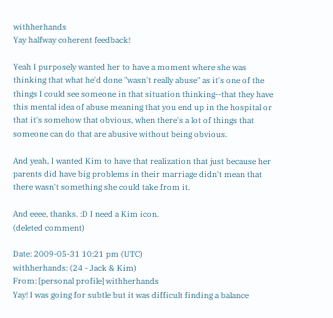withherhands
Yay halfway coherent feedback!

Yeah I purposely wanted her to have a moment where she was thinking that what he'd done "wasn't really abuse" as it's one of the things I could see someone in that situation thinking--that they have this mental idea of abuse meaning that you end up in the hospital or that it's somehow that obvious, when there's a lot of things that someone can do that are abusive without being obvious.

And yeah, I wanted Kim to have that realization that just because her parents did have big problems in their marriage didn't mean that there wasn't something she could take from it.

And eeee, thanks. :D I need a Kim icon.
(deleted comment)

Date: 2009-05-31 10:21 pm (UTC)
withherhands: (24 - Jack & Kim)
From: [personal profile] withherhands
Yay! I was going for subtle but it was difficult finding a balance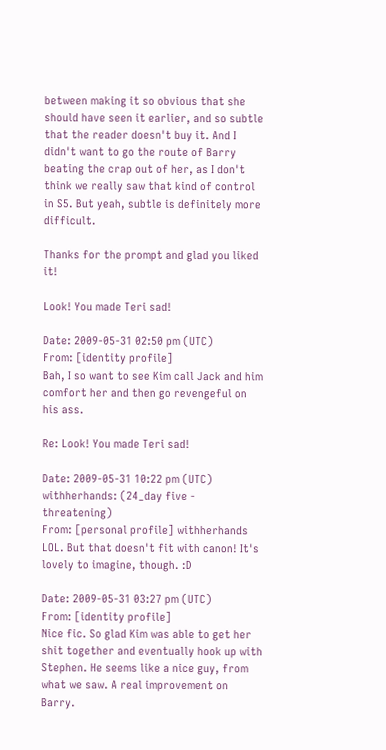between making it so obvious that she should have seen it earlier, and so subtle that the reader doesn't buy it. And I didn't want to go the route of Barry beating the crap out of her, as I don't think we really saw that kind of control in S5. But yeah, subtle is definitely more difficult.

Thanks for the prompt and glad you liked it!

Look! You made Teri sad!

Date: 2009-05-31 02:50 pm (UTC)
From: [identity profile]
Bah, I so want to see Kim call Jack and him comfort her and then go revengeful on his ass.

Re: Look! You made Teri sad!

Date: 2009-05-31 10:22 pm (UTC)
withherhands: (24_day five - threatening)
From: [personal profile] withherhands
LOL. But that doesn't fit with canon! It's lovely to imagine, though. :D

Date: 2009-05-31 03:27 pm (UTC)
From: [identity profile]
Nice fic. So glad Kim was able to get her shit together and eventually hook up with Stephen. He seems like a nice guy, from what we saw. A real improvement on Barry.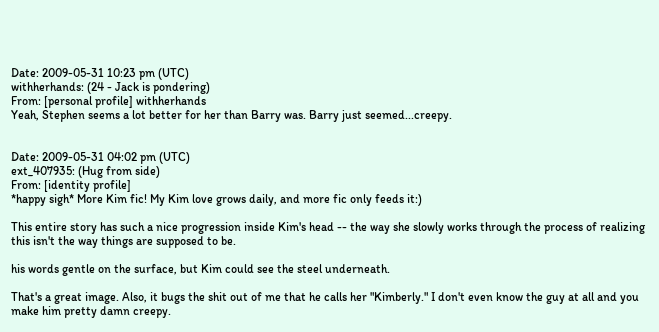Date: 2009-05-31 10:23 pm (UTC)
withherhands: (24 - Jack is pondering)
From: [personal profile] withherhands
Yeah, Stephen seems a lot better for her than Barry was. Barry just seemed...creepy.


Date: 2009-05-31 04:02 pm (UTC)
ext_407935: (Hug from side)
From: [identity profile]
*happy sigh* More Kim fic! My Kim love grows daily, and more fic only feeds it:)

This entire story has such a nice progression inside Kim's head -- the way she slowly works through the process of realizing this isn't the way things are supposed to be.

his words gentle on the surface, but Kim could see the steel underneath.

That's a great image. Also, it bugs the shit out of me that he calls her "Kimberly." I don't even know the guy at all and you make him pretty damn creepy.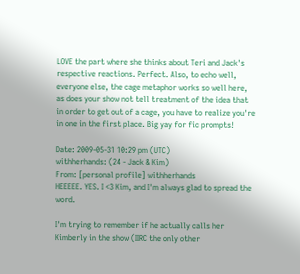LOVE the part where she thinks about Teri and Jack's respective reactions. Perfect. Also, to echo well, everyone else, the cage metaphor works so well here, as does your show not tell treatment of the idea that in order to get out of a cage, you have to realize you're in one in the first place. Big yay for fic prompts!

Date: 2009-05-31 10:29 pm (UTC)
withherhands: (24 - Jack & Kim)
From: [personal profile] withherhands
HEEEEE. YES. I <3 Kim, and I'm always glad to spread the word.

I'm trying to remember if he actually calls her Kimberly in the show (IIRC the only other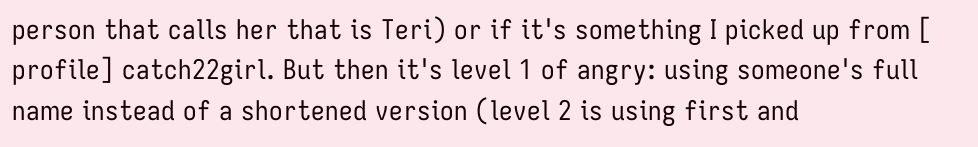person that calls her that is Teri) or if it's something I picked up from [ profile] catch22girl. But then it's level 1 of angry: using someone's full name instead of a shortened version (level 2 is using first and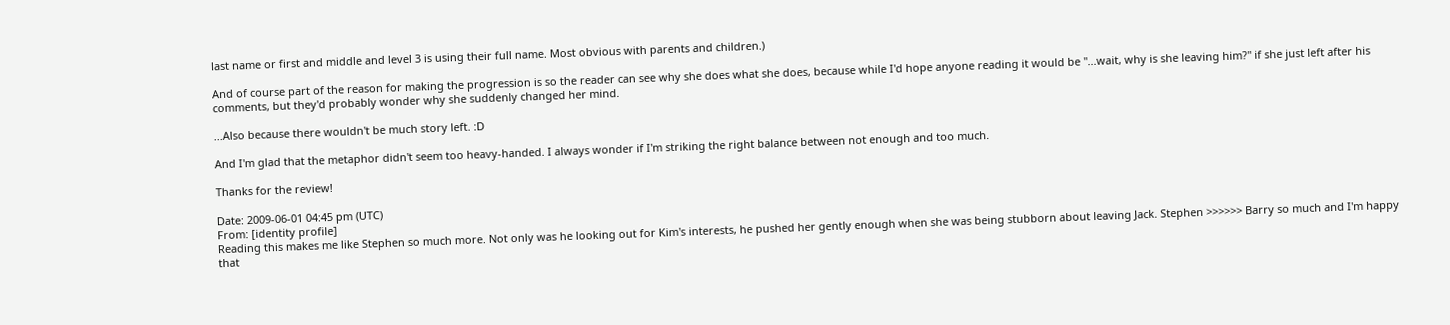last name or first and middle and level 3 is using their full name. Most obvious with parents and children.)

And of course part of the reason for making the progression is so the reader can see why she does what she does, because while I'd hope anyone reading it would be "...wait, why is she leaving him?" if she just left after his comments, but they'd probably wonder why she suddenly changed her mind.

...Also because there wouldn't be much story left. :D

And I'm glad that the metaphor didn't seem too heavy-handed. I always wonder if I'm striking the right balance between not enough and too much.

Thanks for the review!

Date: 2009-06-01 04:45 pm (UTC)
From: [identity profile]
Reading this makes me like Stephen so much more. Not only was he looking out for Kim's interests, he pushed her gently enough when she was being stubborn about leaving Jack. Stephen >>>>>> Barry so much and I'm happy that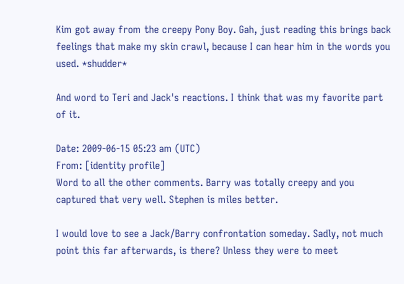Kim got away from the creepy Pony Boy. Gah, just reading this brings back feelings that make my skin crawl, because I can hear him in the words you used. *shudder*

And word to Teri and Jack's reactions. I think that was my favorite part of it.

Date: 2009-06-15 05:23 am (UTC)
From: [identity profile]
Word to all the other comments. Barry was totally creepy and you captured that very well. Stephen is miles better.

I would love to see a Jack/Barry confrontation someday. Sadly, not much point this far afterwards, is there? Unless they were to meet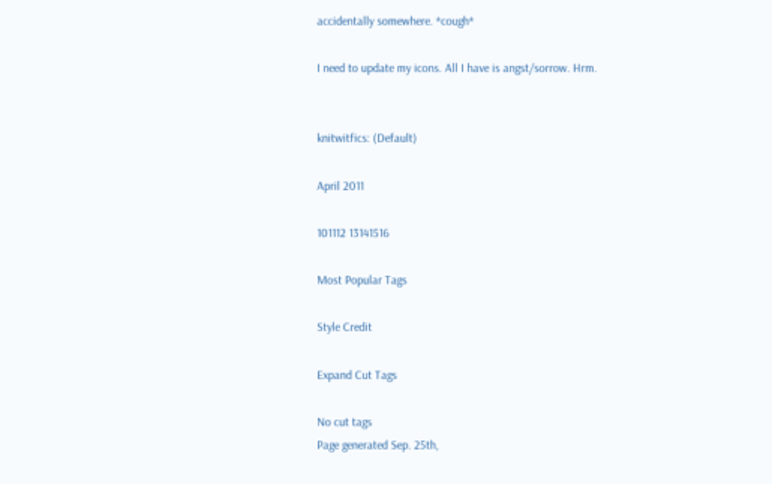accidentally somewhere. *cough*

I need to update my icons. All I have is angst/sorrow. Hrm.


knitwitfics: (Default)

April 2011

101112 13141516

Most Popular Tags

Style Credit

Expand Cut Tags

No cut tags
Page generated Sep. 25th,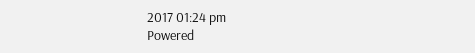2017 01:24 pm
Powered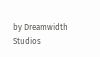by Dreamwidth Studios